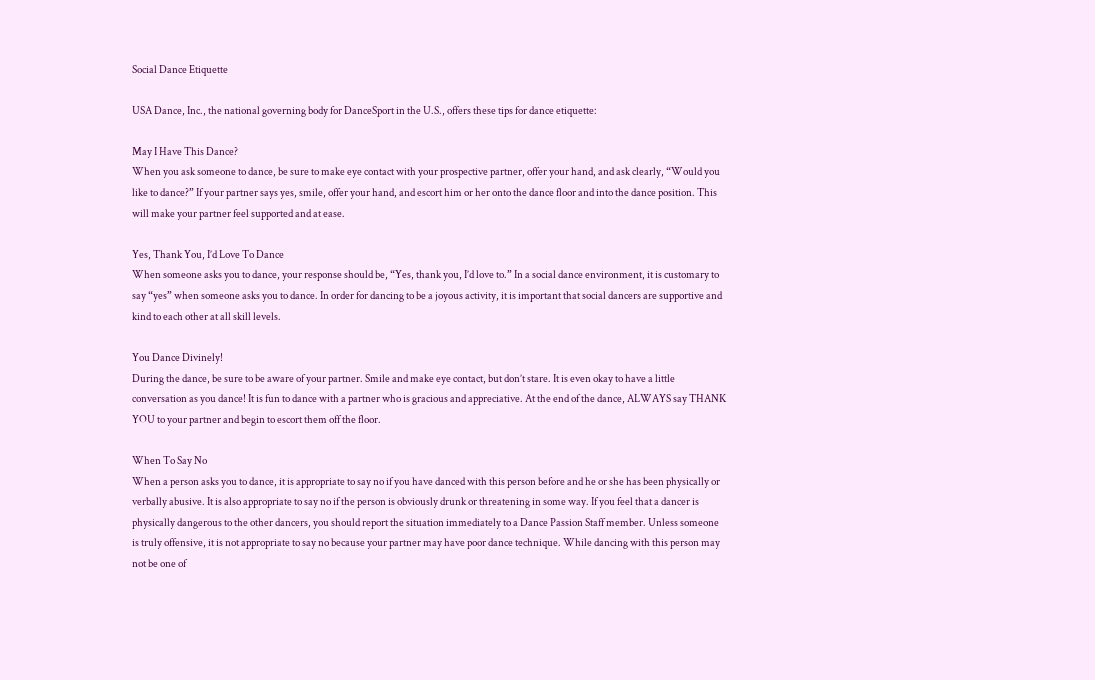Social Dance Etiquette

USA Dance, Inc., the national governing body for DanceSport in the U.S., offers these tips for dance etiquette:

May I Have This Dance?
When you ask someone to dance, be sure to make eye contact with your prospective partner, offer your hand, and ask clearly, “Would you like to dance?” If your partner says yes, smile, offer your hand, and escort him or her onto the dance floor and into the dance position. This will make your partner feel supported and at ease.

Yes, Thank You, I’d Love To Dance
When someone asks you to dance, your response should be, “Yes, thank you, I’d love to.” In a social dance environment, it is customary to say “yes” when someone asks you to dance. In order for dancing to be a joyous activity, it is important that social dancers are supportive and kind to each other at all skill levels.

You Dance Divinely!
During the dance, be sure to be aware of your partner. Smile and make eye contact, but don’t stare. It is even okay to have a little conversation as you dance! It is fun to dance with a partner who is gracious and appreciative. At the end of the dance, ALWAYS say THANK YOU to your partner and begin to escort them off the floor.

When To Say No
When a person asks you to dance, it is appropriate to say no if you have danced with this person before and he or she has been physically or verbally abusive. It is also appropriate to say no if the person is obviously drunk or threatening in some way. If you feel that a dancer is physically dangerous to the other dancers, you should report the situation immediately to a Dance Passion Staff member. Unless someone is truly offensive, it is not appropriate to say no because your partner may have poor dance technique. While dancing with this person may not be one of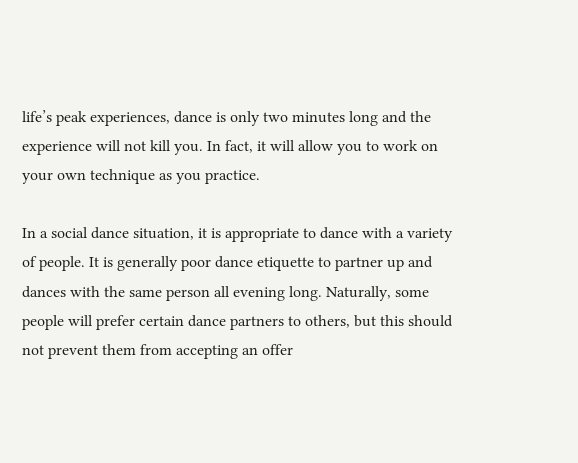life’s peak experiences, dance is only two minutes long and the experience will not kill you. In fact, it will allow you to work on your own technique as you practice.

In a social dance situation, it is appropriate to dance with a variety of people. It is generally poor dance etiquette to partner up and dances with the same person all evening long. Naturally, some people will prefer certain dance partners to others, but this should not prevent them from accepting an offer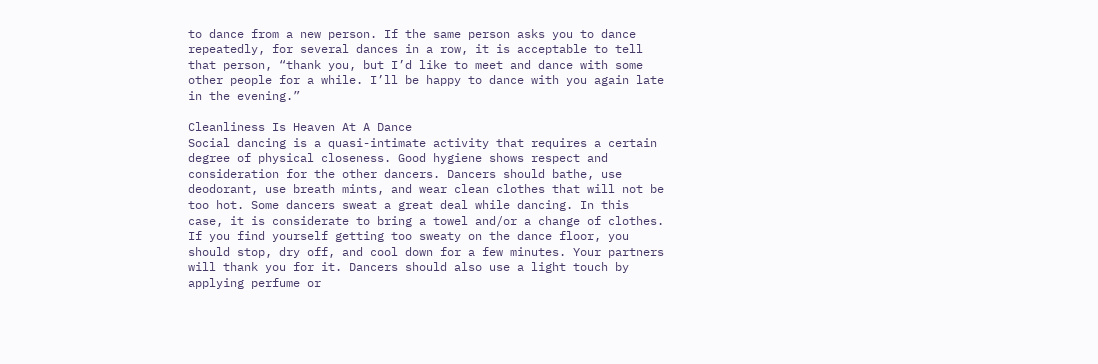to dance from a new person. If the same person asks you to dance repeatedly, for several dances in a row, it is acceptable to tell that person, “thank you, but I’d like to meet and dance with some other people for a while. I’ll be happy to dance with you again late in the evening.”

Cleanliness Is Heaven At A Dance
Social dancing is a quasi-intimate activity that requires a certain degree of physical closeness. Good hygiene shows respect and consideration for the other dancers. Dancers should bathe, use deodorant, use breath mints, and wear clean clothes that will not be too hot. Some dancers sweat a great deal while dancing. In this case, it is considerate to bring a towel and/or a change of clothes. If you find yourself getting too sweaty on the dance floor, you should stop, dry off, and cool down for a few minutes. Your partners will thank you for it. Dancers should also use a light touch by applying perfume or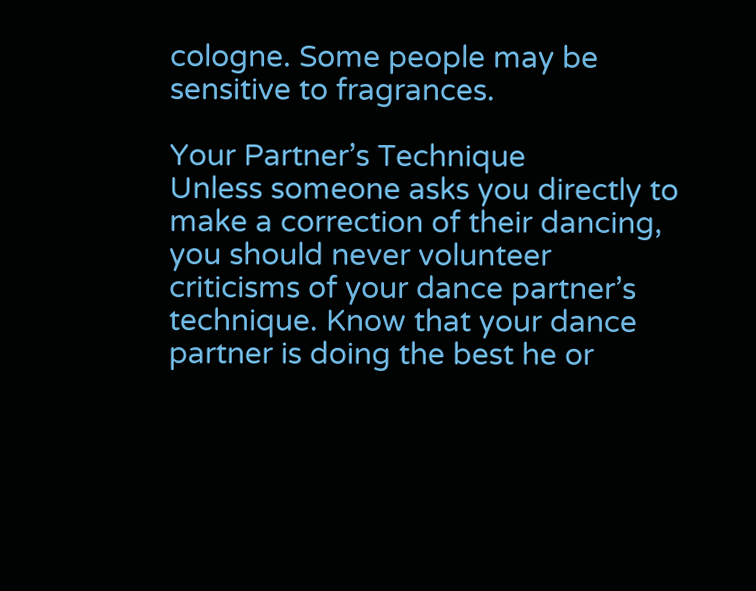cologne. Some people may be sensitive to fragrances.

Your Partner’s Technique
Unless someone asks you directly to make a correction of their dancing, you should never volunteer criticisms of your dance partner’s technique. Know that your dance partner is doing the best he or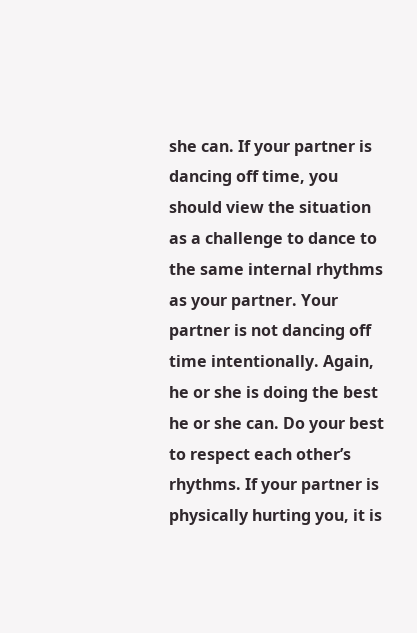she can. If your partner is dancing off time, you should view the situation as a challenge to dance to the same internal rhythms as your partner. Your partner is not dancing off time intentionally. Again, he or she is doing the best he or she can. Do your best to respect each other’s rhythms. If your partner is physically hurting you, it is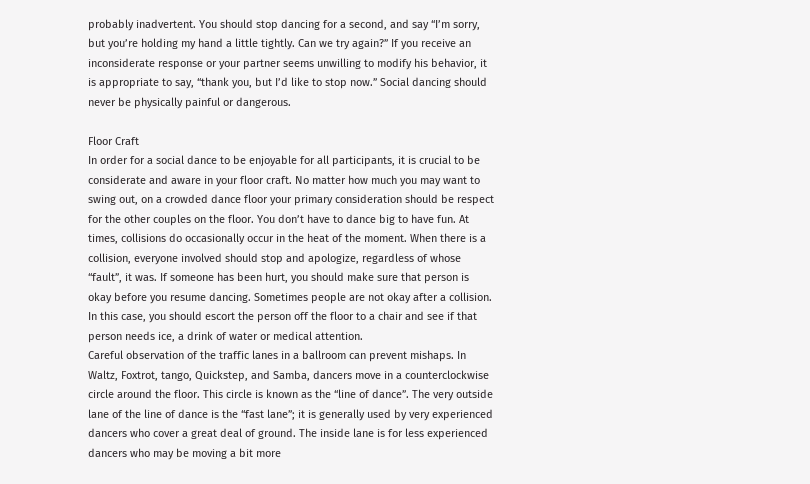probably inadvertent. You should stop dancing for a second, and say “I’m sorry, but you’re holding my hand a little tightly. Can we try again?” If you receive an inconsiderate response or your partner seems unwilling to modify his behavior, it is appropriate to say, “thank you, but I’d like to stop now.” Social dancing should never be physically painful or dangerous.

Floor Craft
In order for a social dance to be enjoyable for all participants, it is crucial to be considerate and aware in your floor craft. No matter how much you may want to swing out, on a crowded dance floor your primary consideration should be respect for the other couples on the floor. You don’t have to dance big to have fun. At times, collisions do occasionally occur in the heat of the moment. When there is a collision, everyone involved should stop and apologize, regardless of whose “fault”, it was. If someone has been hurt, you should make sure that person is okay before you resume dancing. Sometimes people are not okay after a collision. In this case, you should escort the person off the floor to a chair and see if that person needs ice, a drink of water or medical attention.
Careful observation of the traffic lanes in a ballroom can prevent mishaps. In Waltz, Foxtrot, tango, Quickstep, and Samba, dancers move in a counterclockwise circle around the floor. This circle is known as the “line of dance”. The very outside lane of the line of dance is the “fast lane”; it is generally used by very experienced dancers who cover a great deal of ground. The inside lane is for less experienced dancers who may be moving a bit more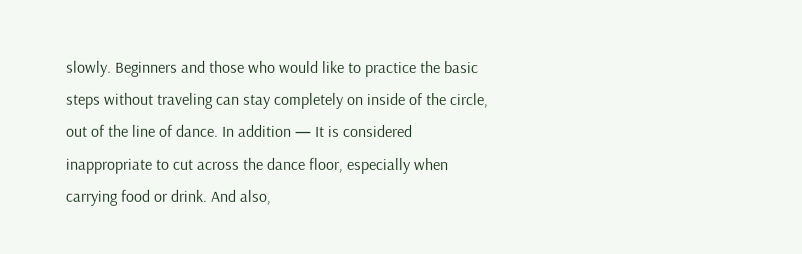slowly. Beginners and those who would like to practice the basic steps without traveling can stay completely on inside of the circle, out of the line of dance. In addition — It is considered inappropriate to cut across the dance floor, especially when carrying food or drink. And also,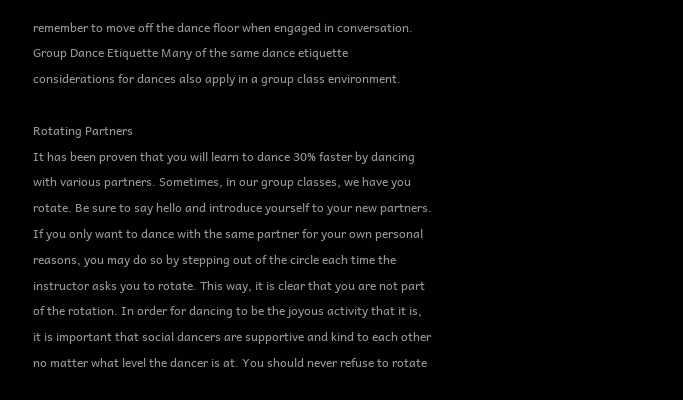remember to move off the dance floor when engaged in conversation. Group Dance Etiquette Many of the same dance etiquette considerations for dances also apply in a group class environment.

Rotating Partners
It has been proven that you will learn to dance 30% faster by dancing with various partners. Sometimes, in our group classes, we have you rotate. Be sure to say hello and introduce yourself to your new partners. If you only want to dance with the same partner for your own personal reasons, you may do so by stepping out of the circle each time the instructor asks you to rotate. This way, it is clear that you are not part of the rotation. In order for dancing to be the joyous activity that it is, it is important that social dancers are supportive and kind to each other no matter what level the dancer is at. You should never refuse to rotate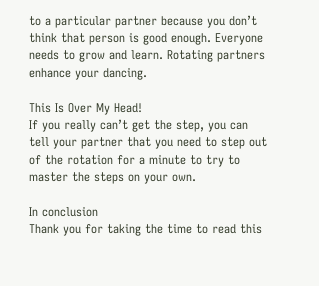to a particular partner because you don’t think that person is good enough. Everyone needs to grow and learn. Rotating partners enhance your dancing.

This Is Over My Head!
If you really can’t get the step, you can tell your partner that you need to step out of the rotation for a minute to try to master the steps on your own.

In conclusion
Thank you for taking the time to read this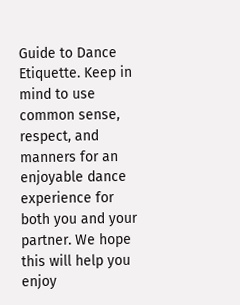Guide to Dance Etiquette. Keep in mind to use common sense, respect, and manners for an enjoyable dance experience for both you and your partner. We hope this will help you enjoy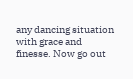any dancing situation with grace and finesse. Now go out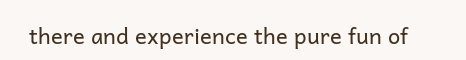there and experience the pure fun of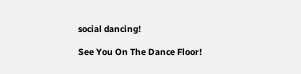social dancing!

See You On The Dance Floor!